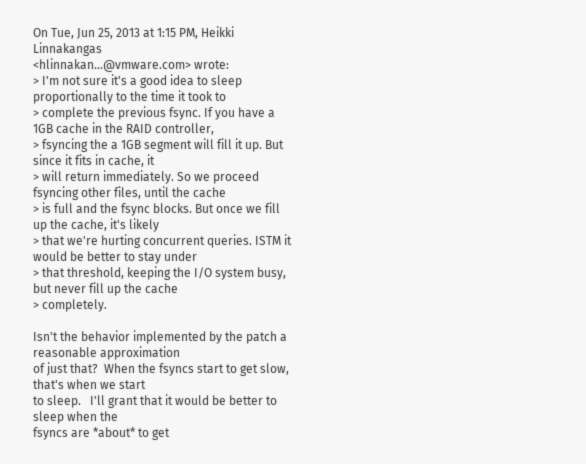On Tue, Jun 25, 2013 at 1:15 PM, Heikki Linnakangas
<hlinnakan...@vmware.com> wrote:
> I'm not sure it's a good idea to sleep proportionally to the time it took to
> complete the previous fsync. If you have a 1GB cache in the RAID controller,
> fsyncing the a 1GB segment will fill it up. But since it fits in cache, it
> will return immediately. So we proceed fsyncing other files, until the cache
> is full and the fsync blocks. But once we fill up the cache, it's likely
> that we're hurting concurrent queries. ISTM it would be better to stay under
> that threshold, keeping the I/O system busy, but never fill up the cache
> completely.

Isn't the behavior implemented by the patch a reasonable approximation
of just that?  When the fsyncs start to get slow, that's when we start
to sleep.   I'll grant that it would be better to sleep when the
fsyncs are *about* to get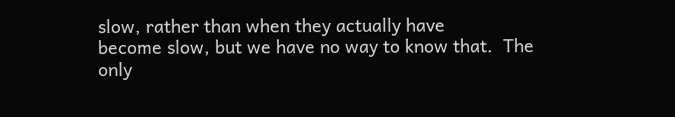slow, rather than when they actually have
become slow, but we have no way to know that.  The only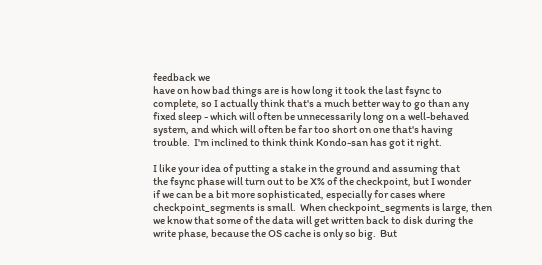feedback we
have on how bad things are is how long it took the last fsync to
complete, so I actually think that's a much better way to go than any
fixed sleep - which will often be unnecessarily long on a well-behaved
system, and which will often be far too short on one that's having
trouble.  I'm inclined to think think Kondo-san has got it right.

I like your idea of putting a stake in the ground and assuming that
the fsync phase will turn out to be X% of the checkpoint, but I wonder
if we can be a bit more sophisticated, especially for cases where
checkpoint_segments is small.  When checkpoint_segments is large, then
we know that some of the data will get written back to disk during the
write phase, because the OS cache is only so big.  But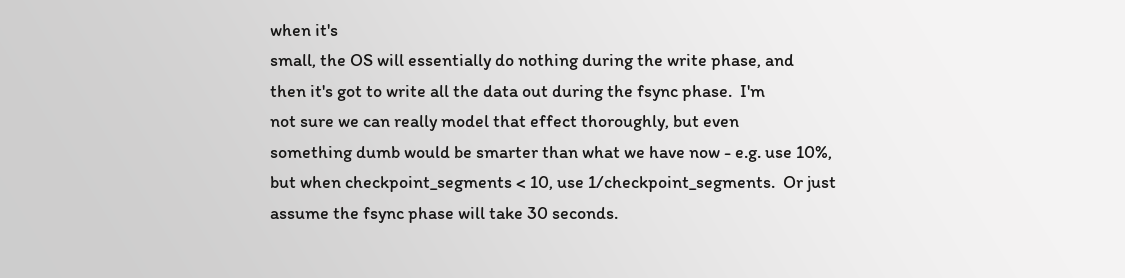when it's
small, the OS will essentially do nothing during the write phase, and
then it's got to write all the data out during the fsync phase.  I'm
not sure we can really model that effect thoroughly, but even
something dumb would be smarter than what we have now - e.g. use 10%,
but when checkpoint_segments < 10, use 1/checkpoint_segments.  Or just
assume the fsync phase will take 30 seconds.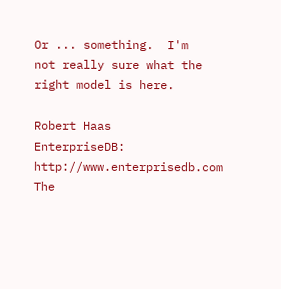Or ... something.  I'm
not really sure what the right model is here.

Robert Haas
EnterpriseDB: http://www.enterprisedb.com
The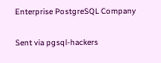Enterprise PostgreSQL Company

Sent via pgsql-hackers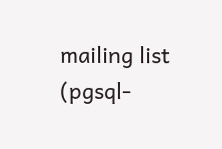mailing list (pgsql-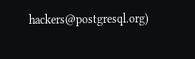hackers@postgresql.org)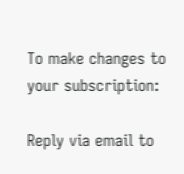To make changes to your subscription:

Reply via email to